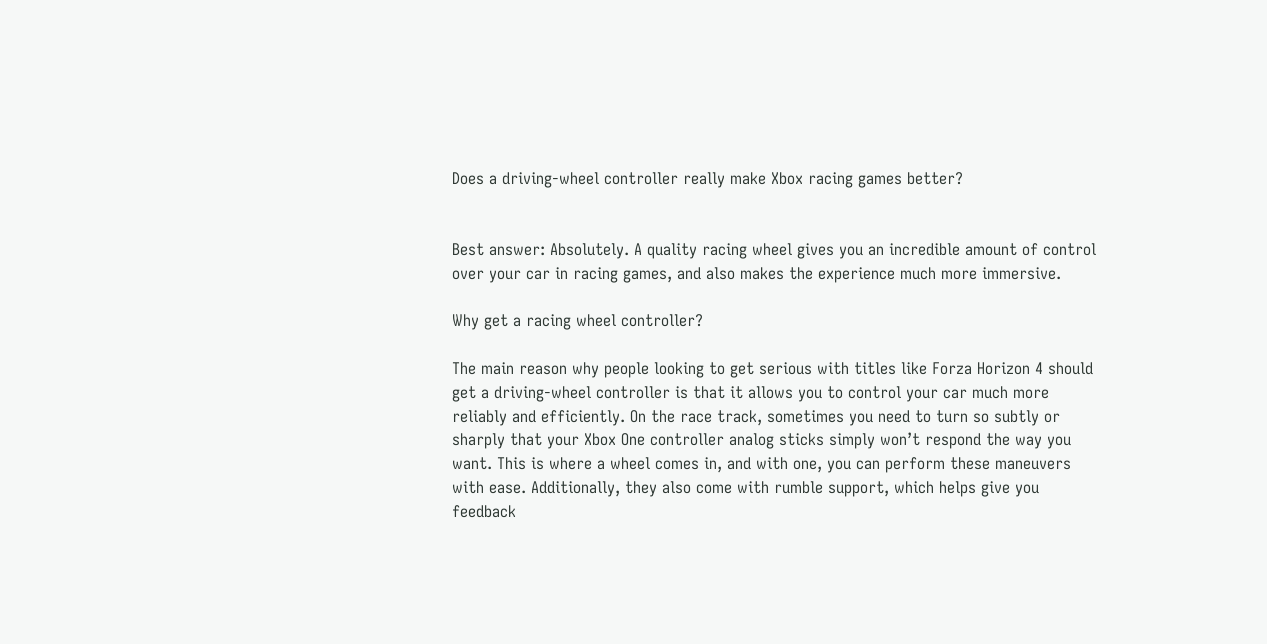Does a driving-wheel controller really make Xbox racing games better?


Best answer: Absolutely. A quality racing wheel gives you an incredible amount of control over your car in racing games, and also makes the experience much more immersive.

Why get a racing wheel controller?

The main reason why people looking to get serious with titles like Forza Horizon 4 should get a driving-wheel controller is that it allows you to control your car much more reliably and efficiently. On the race track, sometimes you need to turn so subtly or sharply that your Xbox One controller analog sticks simply won’t respond the way you want. This is where a wheel comes in, and with one, you can perform these maneuvers with ease. Additionally, they also come with rumble support, which helps give you feedback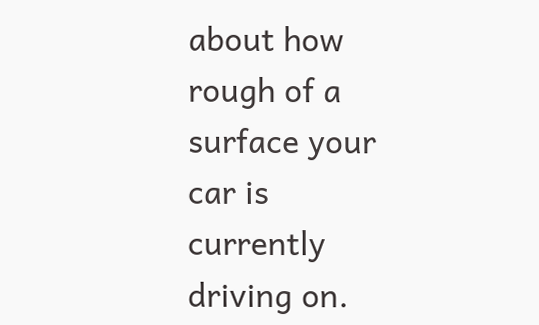about how rough of a surface your car is currently driving on.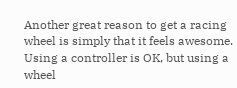Another great reason to get a racing wheel is simply that it feels awesome. Using a controller is OK, but using a wheel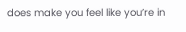does make you feel like you’re in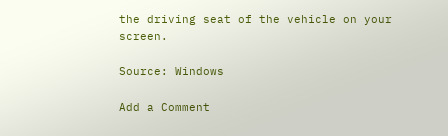the driving seat of the vehicle on your screen.

Source: Windows

Add a Comment